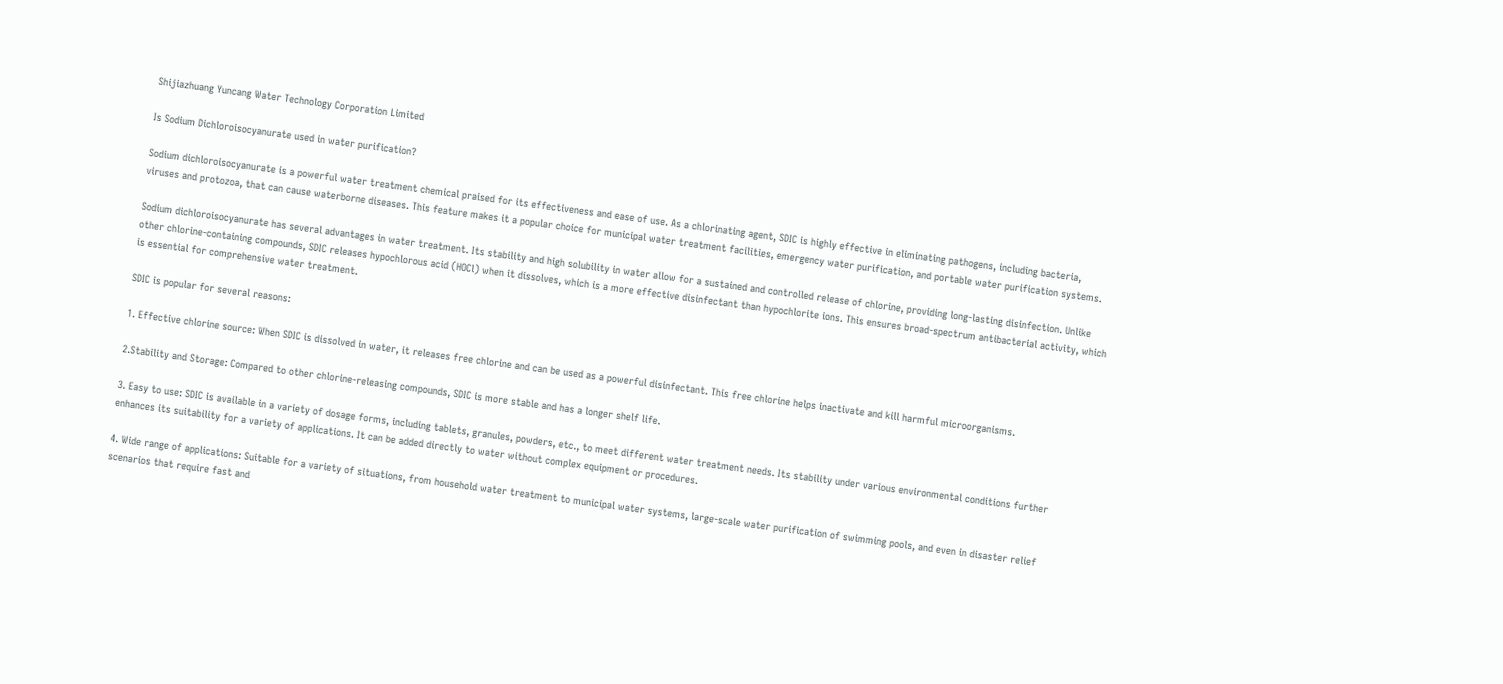Shijiazhuang Yuncang Water Technology Corporation Limited

Is Sodium Dichloroisocyanurate used in water purification?

Sodium dichloroisocyanurate is a powerful water treatment chemical praised for its effectiveness and ease of use. As a chlorinating agent, SDIC is highly effective in eliminating pathogens, including bacteria, viruses and protozoa, that can cause waterborne diseases. This feature makes it a popular choice for municipal water treatment facilities, emergency water purification, and portable water purification systems.

Sodium dichloroisocyanurate has several advantages in water treatment. Its stability and high solubility in water allow for a sustained and controlled release of chlorine, providing long-lasting disinfection. Unlike other chlorine-containing compounds, SDIC releases hypochlorous acid (HOCl) when it dissolves, which is a more effective disinfectant than hypochlorite ions. This ensures broad-spectrum antibacterial activity, which is essential for comprehensive water treatment.

SDIC is popular for several reasons:

1. Effective chlorine source: When SDIC is dissolved in water, it releases free chlorine and can be used as a powerful disinfectant. This free chlorine helps inactivate and kill harmful microorganisms.

2.Stability and Storage: Compared to other chlorine-releasing compounds, SDIC is more stable and has a longer shelf life.

3. Easy to use: SDIC is available in a variety of dosage forms, including tablets, granules, powders, etc., to meet different water treatment needs. Its stability under various environmental conditions further enhances its suitability for a variety of applications. It can be added directly to water without complex equipment or procedures.

4. Wide range of applications: Suitable for a variety of situations, from household water treatment to municipal water systems, large-scale water purification of swimming pools, and even in disaster relief scenarios that require fast and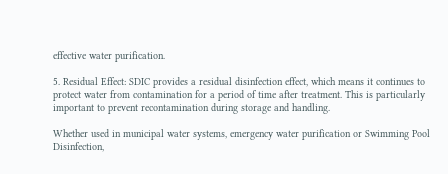effective water purification.

5. Residual Effect: SDIC provides a residual disinfection effect, which means it continues to protect water from contamination for a period of time after treatment. This is particularly important to prevent recontamination during storage and handling.

Whether used in municipal water systems, emergency water purification or Swimming Pool Disinfection,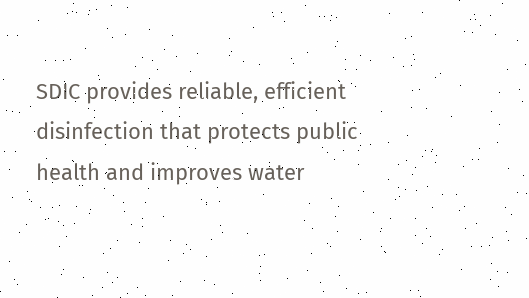SDIC provides reliable, efficient disinfection that protects public health and improves water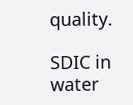quality.

SDIC in water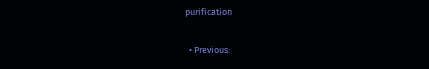purification

  • Previous: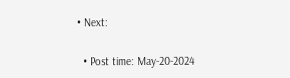• Next:

  • Post time: May-20-2024